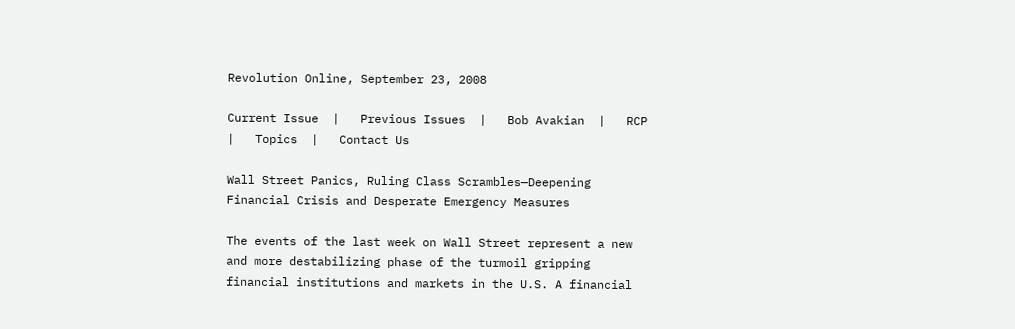Revolution Online, September 23, 2008

Current Issue  |   Previous Issues  |   Bob Avakian  |   RCP  |   Topics  |   Contact Us

Wall Street Panics, Ruling Class Scrambles—Deepening Financial Crisis and Desperate Emergency Measures

The events of the last week on Wall Street represent a new and more destabilizing phase of the turmoil gripping financial institutions and markets in the U.S. A financial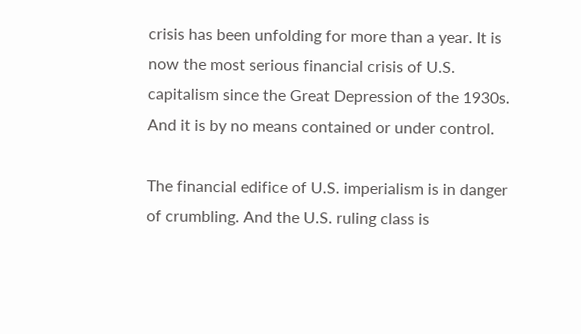crisis has been unfolding for more than a year. It is now the most serious financial crisis of U.S. capitalism since the Great Depression of the 1930s. And it is by no means contained or under control.

The financial edifice of U.S. imperialism is in danger of crumbling. And the U.S. ruling class is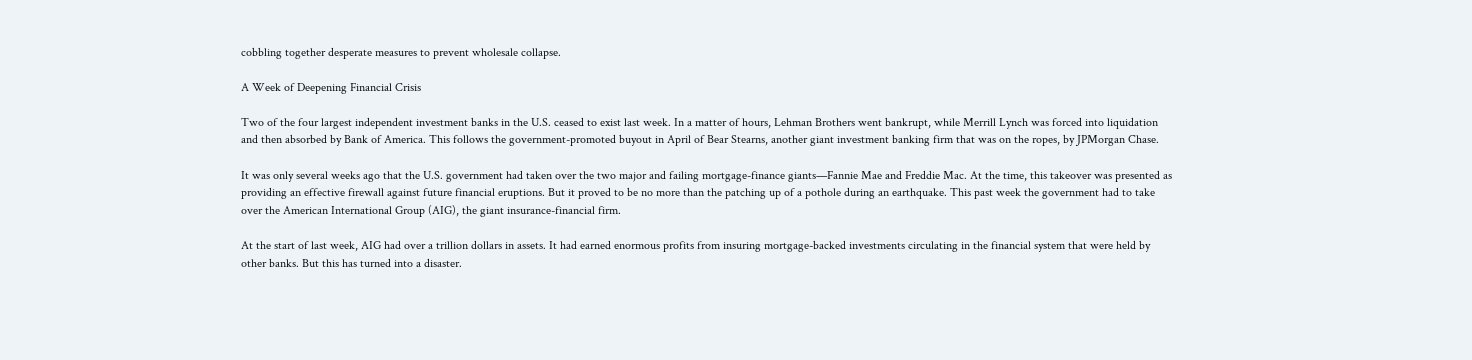cobbling together desperate measures to prevent wholesale collapse.

A Week of Deepening Financial Crisis

Two of the four largest independent investment banks in the U.S. ceased to exist last week. In a matter of hours, Lehman Brothers went bankrupt, while Merrill Lynch was forced into liquidation and then absorbed by Bank of America. This follows the government-promoted buyout in April of Bear Stearns, another giant investment banking firm that was on the ropes, by JPMorgan Chase.

It was only several weeks ago that the U.S. government had taken over the two major and failing mortgage-finance giants—Fannie Mae and Freddie Mac. At the time, this takeover was presented as providing an effective firewall against future financial eruptions. But it proved to be no more than the patching up of a pothole during an earthquake. This past week the government had to take over the American International Group (AIG), the giant insurance-financial firm.

At the start of last week, AIG had over a trillion dollars in assets. It had earned enormous profits from insuring mortgage-backed investments circulating in the financial system that were held by other banks. But this has turned into a disaster.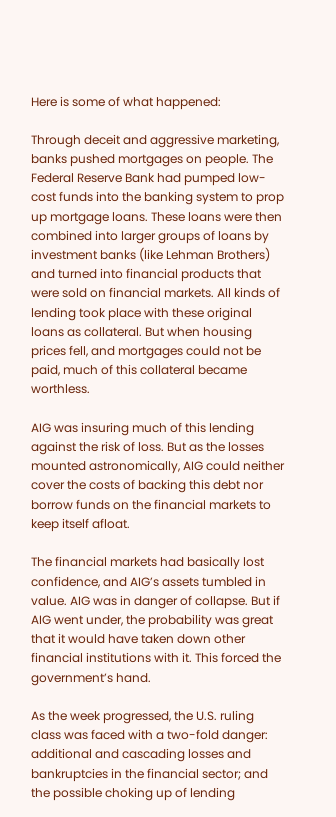Here is some of what happened:

Through deceit and aggressive marketing, banks pushed mortgages on people. The Federal Reserve Bank had pumped low-cost funds into the banking system to prop up mortgage loans. These loans were then combined into larger groups of loans by investment banks (like Lehman Brothers) and turned into financial products that were sold on financial markets. All kinds of lending took place with these original loans as collateral. But when housing prices fell, and mortgages could not be paid, much of this collateral became worthless.

AIG was insuring much of this lending against the risk of loss. But as the losses mounted astronomically, AIG could neither cover the costs of backing this debt nor borrow funds on the financial markets to keep itself afloat.

The financial markets had basically lost confidence, and AIG’s assets tumbled in value. AIG was in danger of collapse. But if AIG went under, the probability was great that it would have taken down other financial institutions with it. This forced the government’s hand.

As the week progressed, the U.S. ruling class was faced with a two-fold danger: additional and cascading losses and bankruptcies in the financial sector; and the possible choking up of lending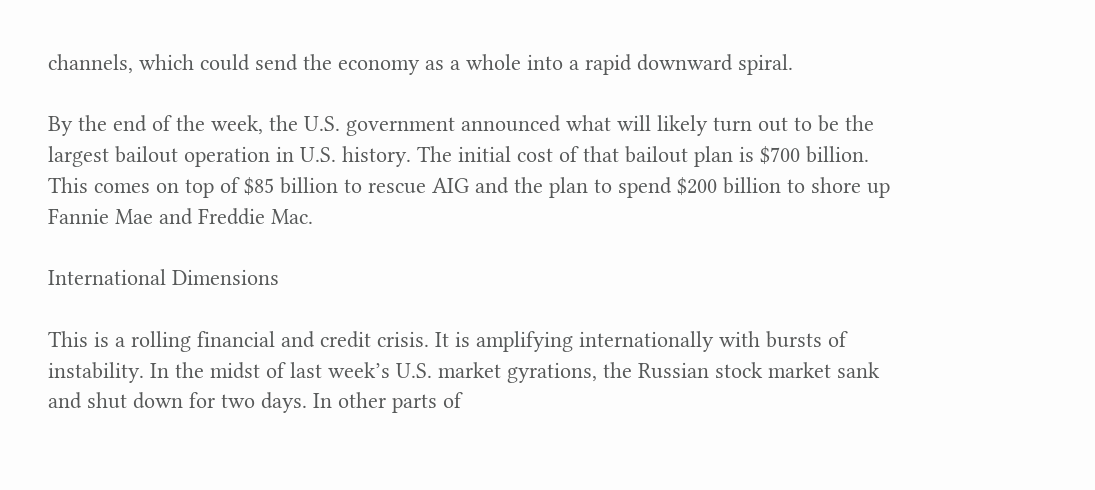channels, which could send the economy as a whole into a rapid downward spiral.

By the end of the week, the U.S. government announced what will likely turn out to be the largest bailout operation in U.S. history. The initial cost of that bailout plan is $700 billion. This comes on top of $85 billion to rescue AIG and the plan to spend $200 billion to shore up Fannie Mae and Freddie Mac.

International Dimensions

This is a rolling financial and credit crisis. It is amplifying internationally with bursts of instability. In the midst of last week’s U.S. market gyrations, the Russian stock market sank and shut down for two days. In other parts of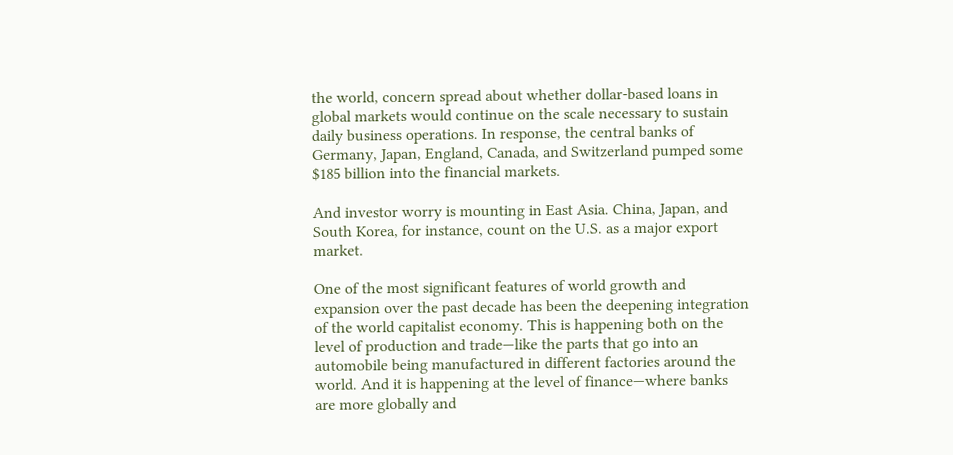the world, concern spread about whether dollar-based loans in global markets would continue on the scale necessary to sustain daily business operations. In response, the central banks of Germany, Japan, England, Canada, and Switzerland pumped some $185 billion into the financial markets.

And investor worry is mounting in East Asia. China, Japan, and South Korea, for instance, count on the U.S. as a major export market.

One of the most significant features of world growth and expansion over the past decade has been the deepening integration of the world capitalist economy. This is happening both on the level of production and trade—like the parts that go into an automobile being manufactured in different factories around the world. And it is happening at the level of finance—where banks are more globally and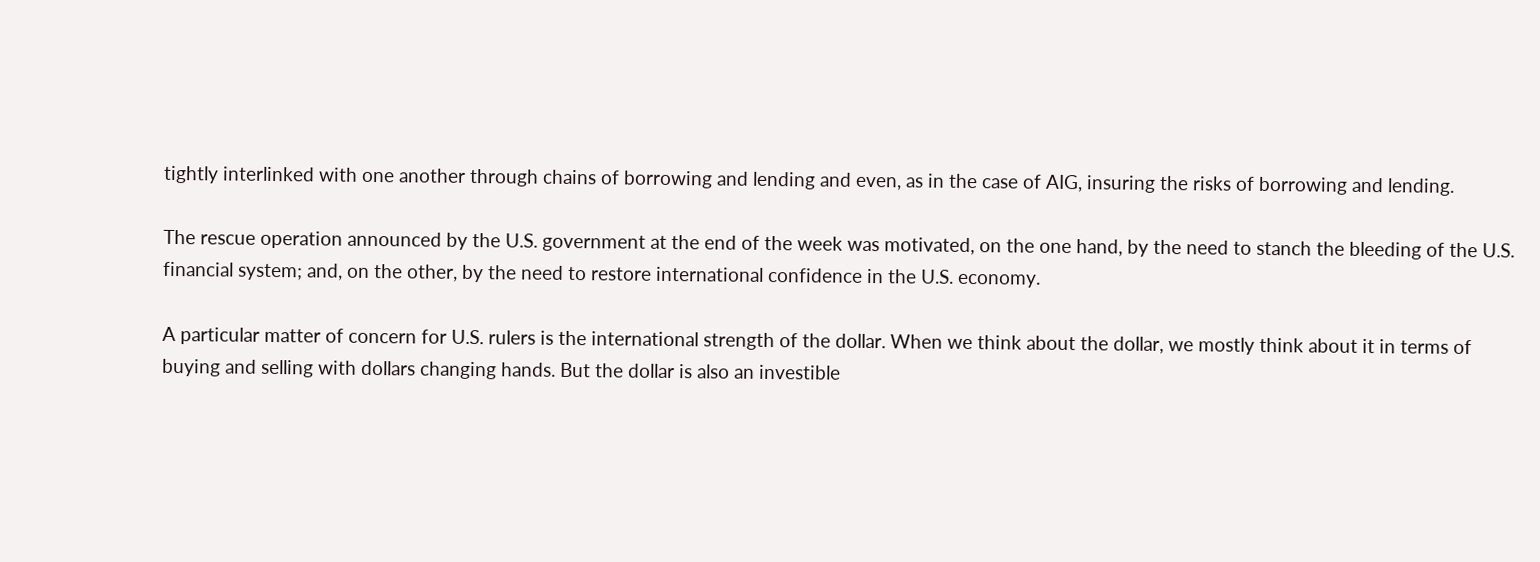tightly interlinked with one another through chains of borrowing and lending and even, as in the case of AIG, insuring the risks of borrowing and lending.

The rescue operation announced by the U.S. government at the end of the week was motivated, on the one hand, by the need to stanch the bleeding of the U.S. financial system; and, on the other, by the need to restore international confidence in the U.S. economy.

A particular matter of concern for U.S. rulers is the international strength of the dollar. When we think about the dollar, we mostly think about it in terms of buying and selling with dollars changing hands. But the dollar is also an investible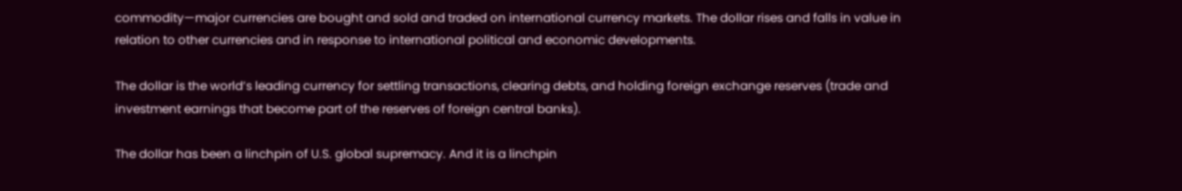commodity—major currencies are bought and sold and traded on international currency markets. The dollar rises and falls in value in relation to other currencies and in response to international political and economic developments.

The dollar is the world’s leading currency for settling transactions, clearing debts, and holding foreign exchange reserves (trade and investment earnings that become part of the reserves of foreign central banks).

The dollar has been a linchpin of U.S. global supremacy. And it is a linchpin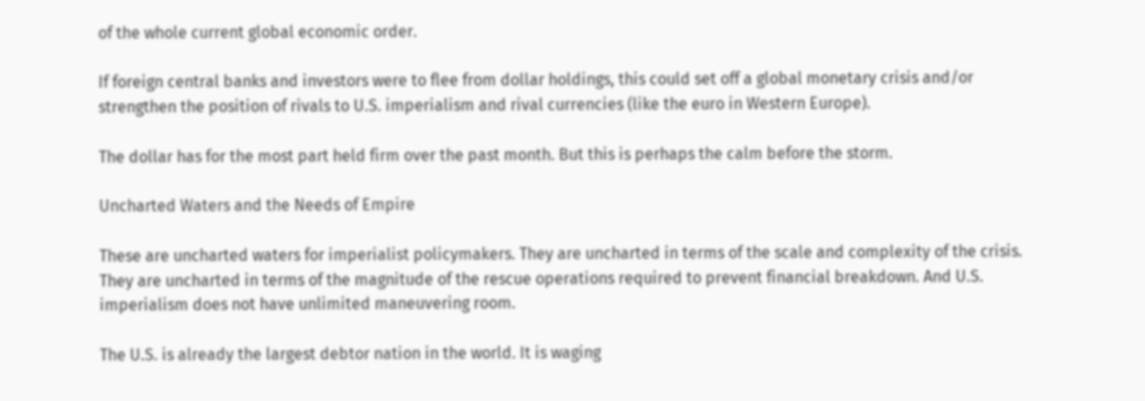of the whole current global economic order.

If foreign central banks and investors were to flee from dollar holdings, this could set off a global monetary crisis and/or strengthen the position of rivals to U.S. imperialism and rival currencies (like the euro in Western Europe).

The dollar has for the most part held firm over the past month. But this is perhaps the calm before the storm.

Uncharted Waters and the Needs of Empire

These are uncharted waters for imperialist policymakers. They are uncharted in terms of the scale and complexity of the crisis. They are uncharted in terms of the magnitude of the rescue operations required to prevent financial breakdown. And U.S. imperialism does not have unlimited maneuvering room.

The U.S. is already the largest debtor nation in the world. It is waging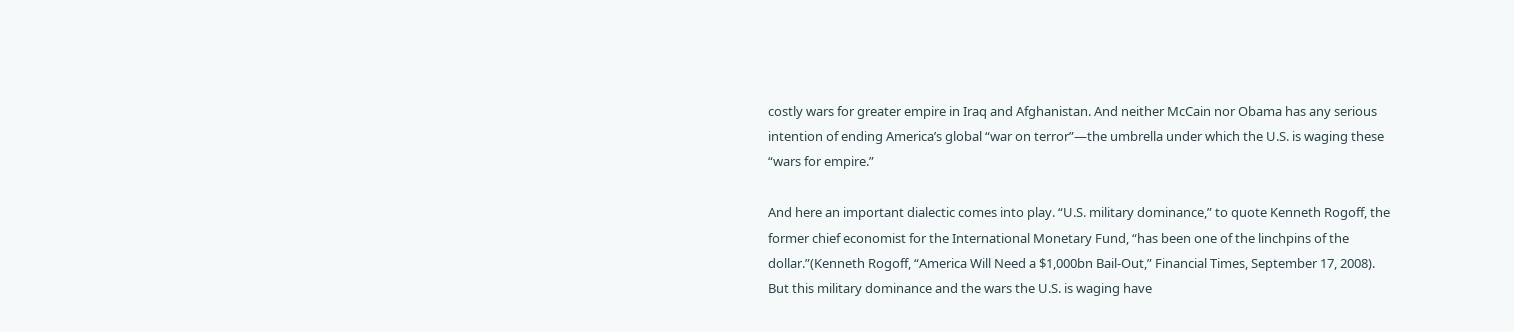costly wars for greater empire in Iraq and Afghanistan. And neither McCain nor Obama has any serious intention of ending America’s global “war on terror”—the umbrella under which the U.S. is waging these “wars for empire.”

And here an important dialectic comes into play. “U.S. military dominance,” to quote Kenneth Rogoff, the former chief economist for the International Monetary Fund, “has been one of the linchpins of the dollar.”(Kenneth Rogoff, “America Will Need a $1,000bn Bail-Out,” Financial Times, September 17, 2008). But this military dominance and the wars the U.S. is waging have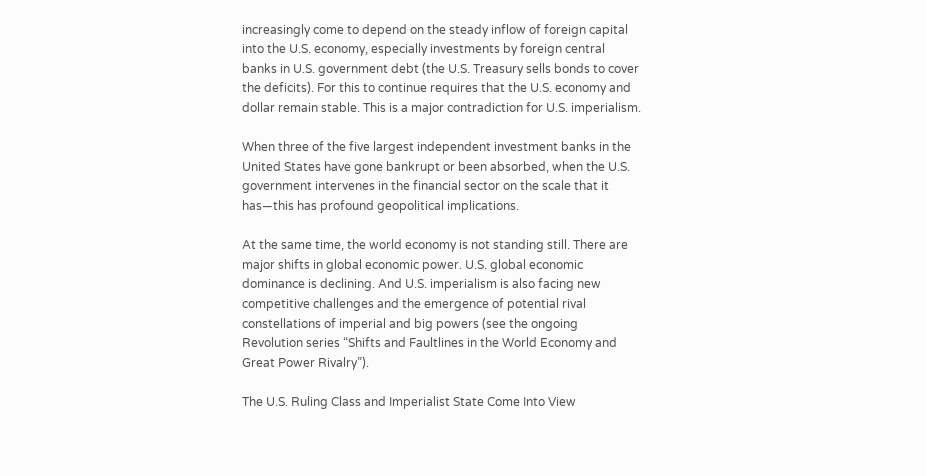increasingly come to depend on the steady inflow of foreign capital into the U.S. economy, especially investments by foreign central banks in U.S. government debt (the U.S. Treasury sells bonds to cover the deficits). For this to continue requires that the U.S. economy and dollar remain stable. This is a major contradiction for U.S. imperialism.

When three of the five largest independent investment banks in the United States have gone bankrupt or been absorbed, when the U.S. government intervenes in the financial sector on the scale that it has—this has profound geopolitical implications.

At the same time, the world economy is not standing still. There are major shifts in global economic power. U.S. global economic dominance is declining. And U.S. imperialism is also facing new competitive challenges and the emergence of potential rival constellations of imperial and big powers (see the ongoing Revolution series “Shifts and Faultlines in the World Economy and Great Power Rivalry”).

The U.S. Ruling Class and Imperialist State Come Into View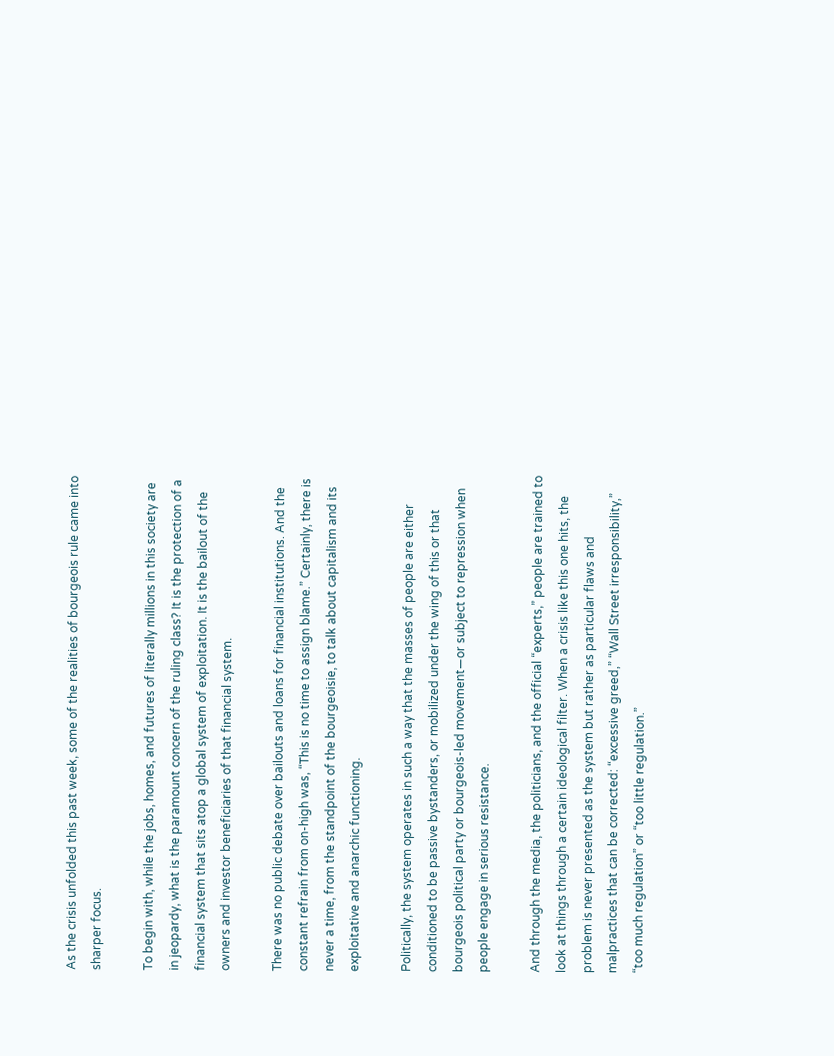As the crisis unfolded this past week, some of the realities of bourgeois rule came into sharper focus.

To begin with, while the jobs, homes, and futures of literally millions in this society are in jeopardy, what is the paramount concern of the ruling class? It is the protection of a financial system that sits atop a global system of exploitation. It is the bailout of the owners and investor beneficiaries of that financial system.

There was no public debate over bailouts and loans for financial institutions. And the constant refrain from on-high was, “This is no time to assign blame.” Certainly, there is never a time, from the standpoint of the bourgeoisie, to talk about capitalism and its exploitative and anarchic functioning.

Politically, the system operates in such a way that the masses of people are either conditioned to be passive bystanders, or mobilized under the wing of this or that bourgeois political party or bourgeois-led movement—or subject to repression when people engage in serious resistance.

And through the media, the politicians, and the official “experts,” people are trained to look at things through a certain ideological filter. When a crisis like this one hits, the problem is never presented as the system but rather as particular flaws and malpractices that can be corrected: “excessive greed,” “Wall Street irresponsibility,” “too much regulation” or “too little regulation.”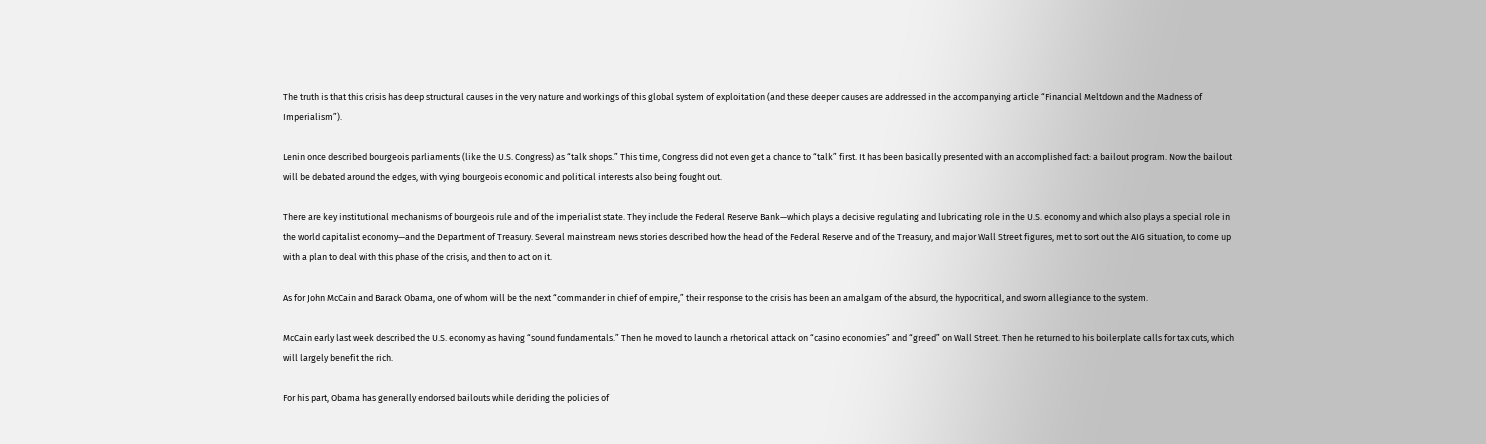The truth is that this crisis has deep structural causes in the very nature and workings of this global system of exploitation (and these deeper causes are addressed in the accompanying article “Financial Meltdown and the Madness of Imperialism”).

Lenin once described bourgeois parliaments (like the U.S. Congress) as “talk shops.” This time, Congress did not even get a chance to “talk” first. It has been basically presented with an accomplished fact: a bailout program. Now the bailout will be debated around the edges, with vying bourgeois economic and political interests also being fought out.

There are key institutional mechanisms of bourgeois rule and of the imperialist state. They include the Federal Reserve Bank—which plays a decisive regulating and lubricating role in the U.S. economy and which also plays a special role in the world capitalist economy—and the Department of Treasury. Several mainstream news stories described how the head of the Federal Reserve and of the Treasury, and major Wall Street figures, met to sort out the AIG situation, to come up with a plan to deal with this phase of the crisis, and then to act on it.

As for John McCain and Barack Obama, one of whom will be the next “commander in chief of empire,” their response to the crisis has been an amalgam of the absurd, the hypocritical, and sworn allegiance to the system.

McCain early last week described the U.S. economy as having “sound fundamentals.” Then he moved to launch a rhetorical attack on “casino economies” and “greed” on Wall Street. Then he returned to his boilerplate calls for tax cuts, which will largely benefit the rich.

For his part, Obama has generally endorsed bailouts while deriding the policies of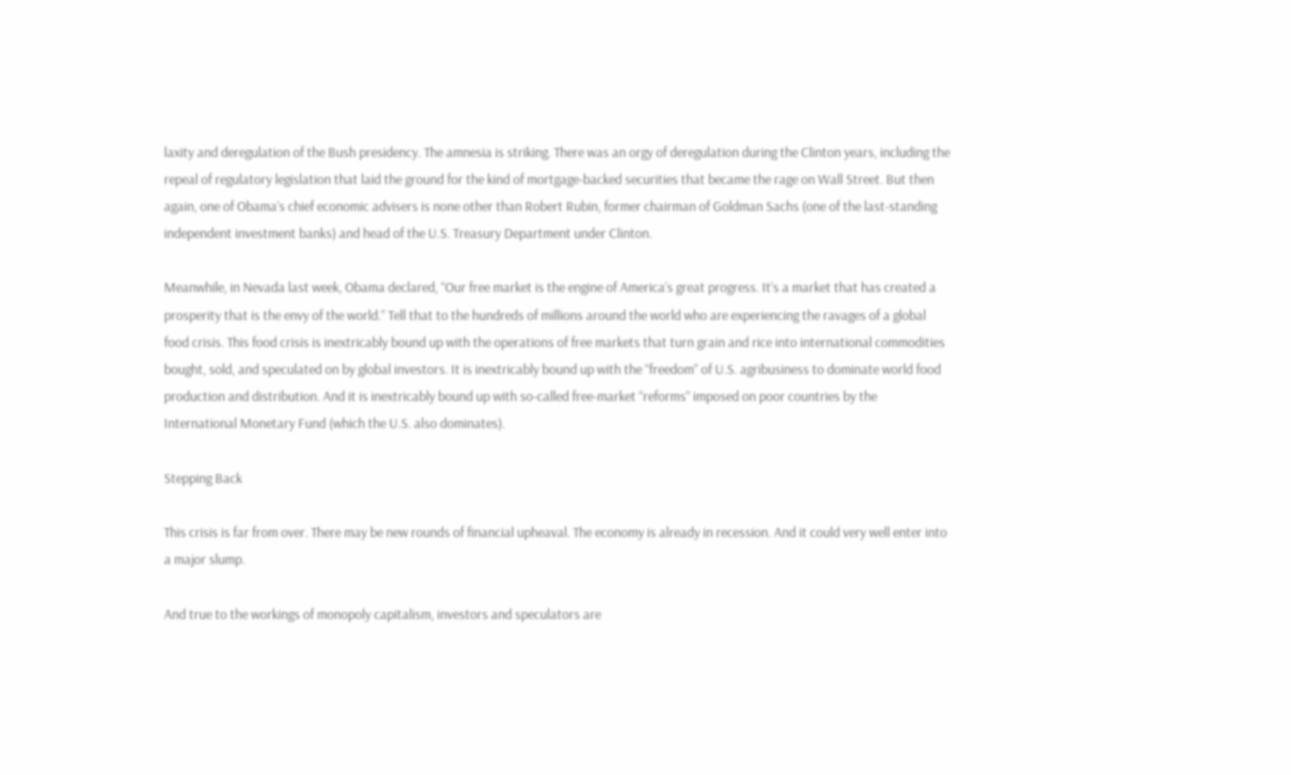laxity and deregulation of the Bush presidency. The amnesia is striking. There was an orgy of deregulation during the Clinton years, including the repeal of regulatory legislation that laid the ground for the kind of mortgage-backed securities that became the rage on Wall Street. But then again, one of Obama’s chief economic advisers is none other than Robert Rubin, former chairman of Goldman Sachs (one of the last-standing independent investment banks) and head of the U.S. Treasury Department under Clinton.

Meanwhile, in Nevada last week, Obama declared, “Our free market is the engine of America’s great progress. It’s a market that has created a prosperity that is the envy of the world.” Tell that to the hundreds of millions around the world who are experiencing the ravages of a global food crisis. This food crisis is inextricably bound up with the operations of free markets that turn grain and rice into international commodities bought, sold, and speculated on by global investors. It is inextricably bound up with the “freedom” of U.S. agribusiness to dominate world food production and distribution. And it is inextricably bound up with so-called free-market “reforms” imposed on poor countries by the International Monetary Fund (which the U.S. also dominates).

Stepping Back

This crisis is far from over. There may be new rounds of financial upheaval. The economy is already in recession. And it could very well enter into a major slump.

And true to the workings of monopoly capitalism, investors and speculators are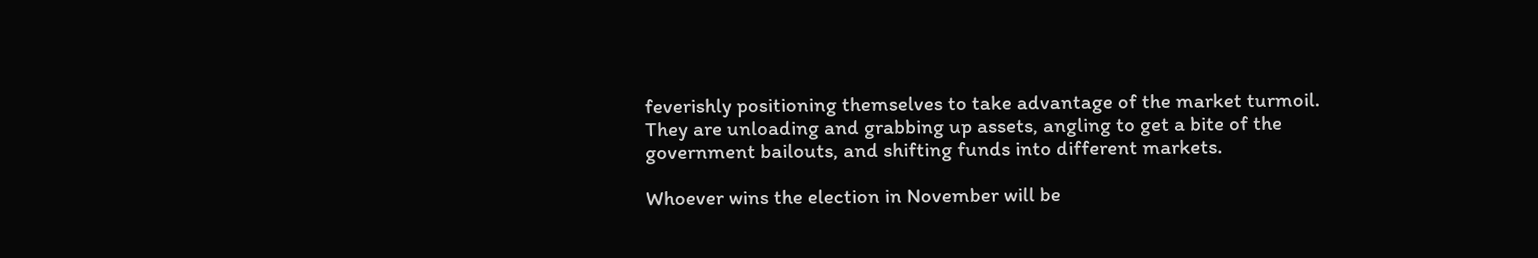feverishly positioning themselves to take advantage of the market turmoil. They are unloading and grabbing up assets, angling to get a bite of the government bailouts, and shifting funds into different markets.

Whoever wins the election in November will be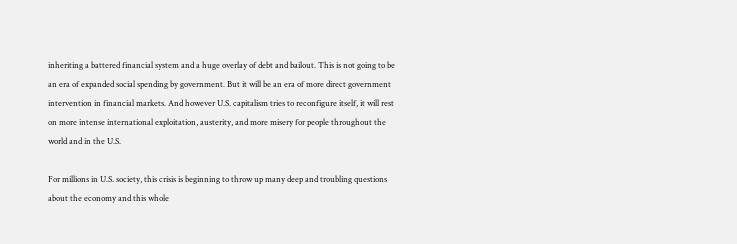inheriting a battered financial system and a huge overlay of debt and bailout. This is not going to be an era of expanded social spending by government. But it will be an era of more direct government intervention in financial markets. And however U.S. capitalism tries to reconfigure itself, it will rest on more intense international exploitation, austerity, and more misery for people throughout the world and in the U.S.

For millions in U.S. society, this crisis is beginning to throw up many deep and troubling questions about the economy and this whole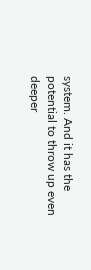system. And it has the potential to throw up even deeper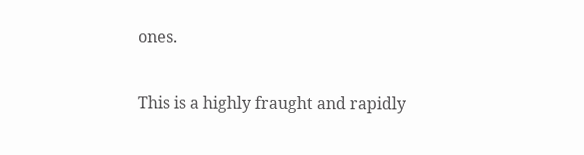ones.

This is a highly fraught and rapidly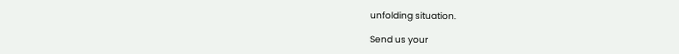unfolding situation.

Send us your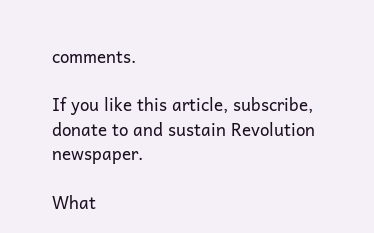comments.

If you like this article, subscribe, donate to and sustain Revolution newspaper.

What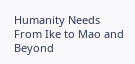Humanity Needs
From Ike to Mao and Beyond